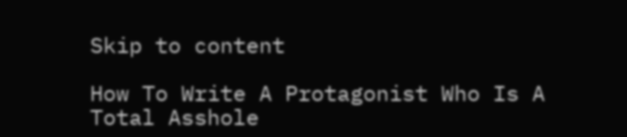Skip to content

How To Write A Protagonist Who Is A Total Asshole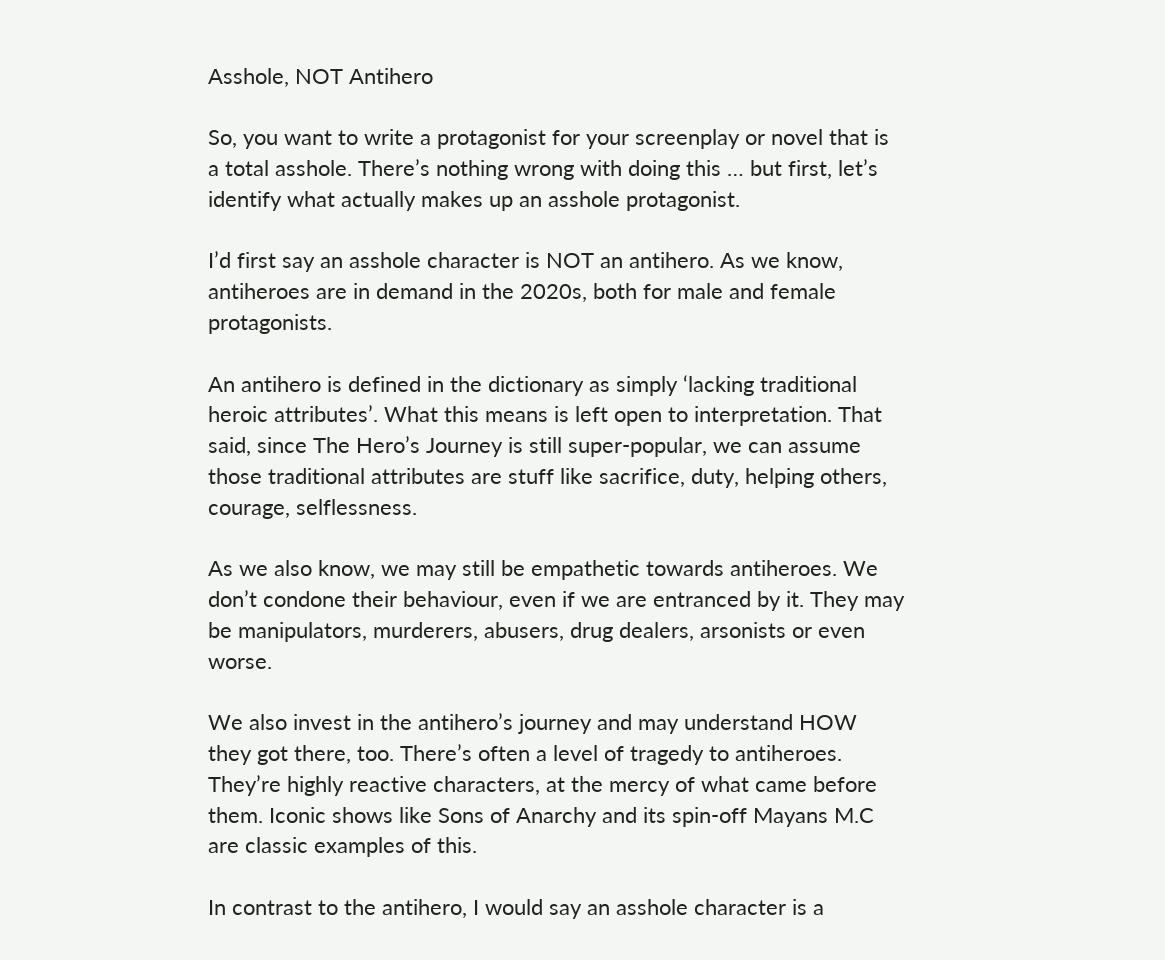Asshole, NOT Antihero

So, you want to write a protagonist for your screenplay or novel that is a total asshole. There’s nothing wrong with doing this … but first, let’s identify what actually makes up an asshole protagonist.

I’d first say an asshole character is NOT an antihero. As we know, antiheroes are in demand in the 2020s, both for male and female protagonists.

An antihero is defined in the dictionary as simply ‘lacking traditional heroic attributes’. What this means is left open to interpretation. That said, since The Hero’s Journey is still super-popular, we can assume those traditional attributes are stuff like sacrifice, duty, helping others, courage, selflessness.

As we also know, we may still be empathetic towards antiheroes. We don’t condone their behaviour, even if we are entranced by it. They may be manipulators, murderers, abusers, drug dealers, arsonists or even worse.

We also invest in the antihero’s journey and may understand HOW they got there, too. There’s often a level of tragedy to antiheroes. They’re highly reactive characters, at the mercy of what came before them. Iconic shows like Sons of Anarchy and its spin-off Mayans M.C are classic examples of this.

In contrast to the antihero, I would say an asshole character is a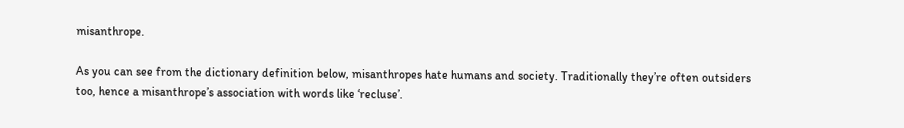misanthrope.

As you can see from the dictionary definition below, misanthropes hate humans and society. Traditionally they’re often outsiders too, hence a misanthrope’s association with words like ‘recluse’.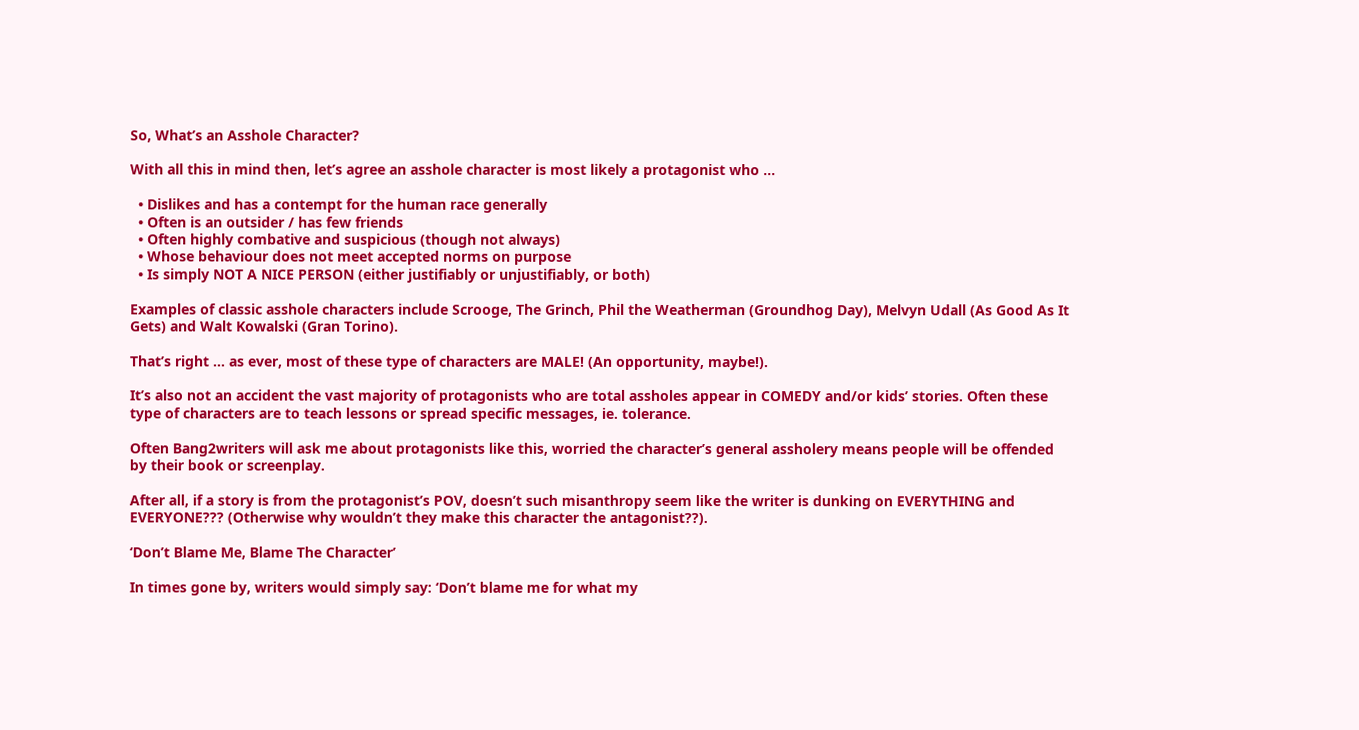So, What’s an Asshole Character?

With all this in mind then, let’s agree an asshole character is most likely a protagonist who …

  • Dislikes and has a contempt for the human race generally
  • Often is an outsider / has few friends
  • Often highly combative and suspicious (though not always)
  • Whose behaviour does not meet accepted norms on purpose
  • Is simply NOT A NICE PERSON (either justifiably or unjustifiably, or both)

Examples of classic asshole characters include Scrooge, The Grinch, Phil the Weatherman (Groundhog Day), Melvyn Udall (As Good As It Gets) and Walt Kowalski (Gran Torino).

That’s right … as ever, most of these type of characters are MALE! (An opportunity, maybe!).

It’s also not an accident the vast majority of protagonists who are total assholes appear in COMEDY and/or kids’ stories. Often these type of characters are to teach lessons or spread specific messages, ie. tolerance.

Often Bang2writers will ask me about protagonists like this, worried the character’s general assholery means people will be offended by their book or screenplay.

After all, if a story is from the protagonist’s POV, doesn’t such misanthropy seem like the writer is dunking on EVERYTHING and EVERYONE??? (Otherwise why wouldn’t they make this character the antagonist??).

‘Don’t Blame Me, Blame The Character’

In times gone by, writers would simply say: ‘Don’t blame me for what my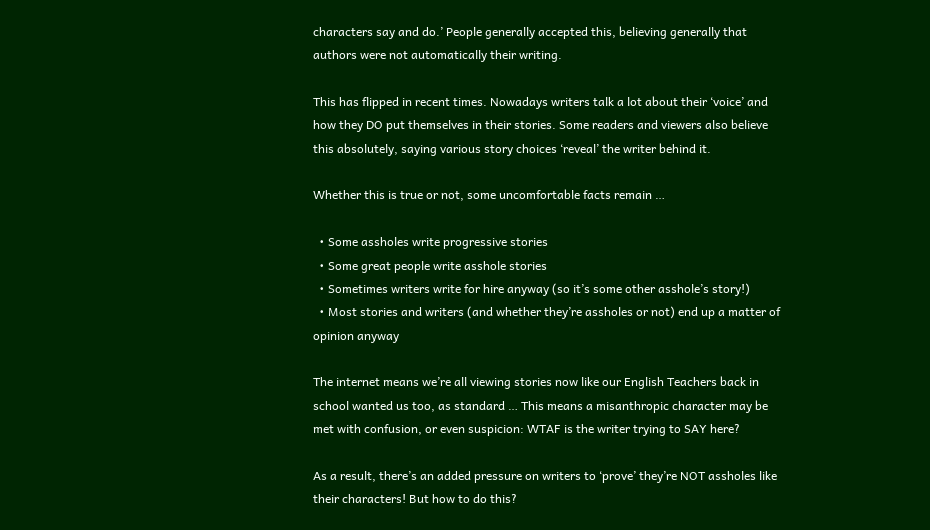characters say and do.’ People generally accepted this, believing generally that authors were not automatically their writing.

This has flipped in recent times. Nowadays writers talk a lot about their ‘voice’ and how they DO put themselves in their stories. Some readers and viewers also believe this absolutely, saying various story choices ‘reveal’ the writer behind it.

Whether this is true or not, some uncomfortable facts remain …

  • Some assholes write progressive stories
  • Some great people write asshole stories
  • Sometimes writers write for hire anyway (so it’s some other asshole’s story!)
  • Most stories and writers (and whether they’re assholes or not) end up a matter of opinion anyway

The internet means we’re all viewing stories now like our English Teachers back in school wanted us too, as standard … This means a misanthropic character may be met with confusion, or even suspicion: WTAF is the writer trying to SAY here?

As a result, there’s an added pressure on writers to ‘prove’ they’re NOT assholes like their characters! But how to do this?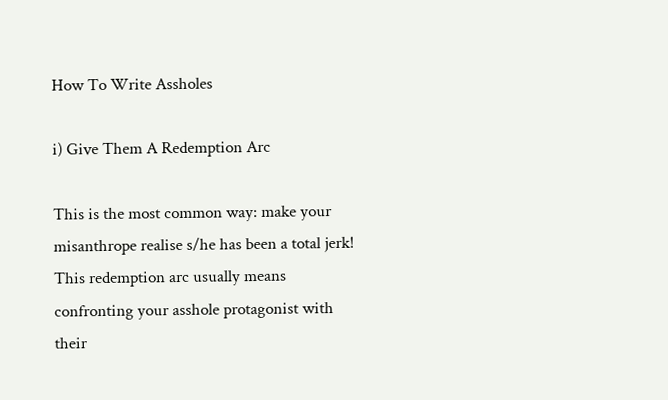How To Write Assholes

i) Give Them A Redemption Arc

This is the most common way: make your misanthrope realise s/he has been a total jerk! This redemption arc usually means confronting your asshole protagonist with their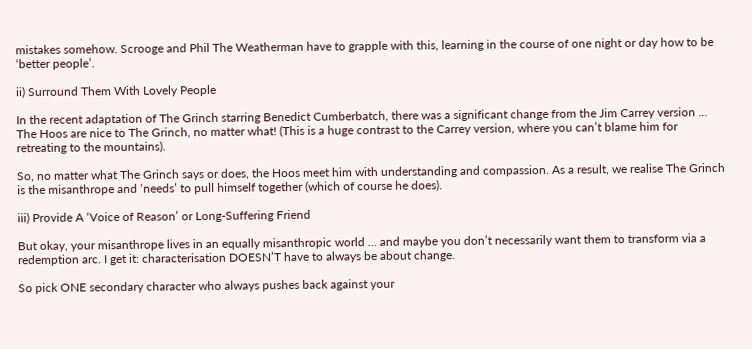mistakes somehow. Scrooge and Phil The Weatherman have to grapple with this, learning in the course of one night or day how to be ‘better people’.

ii) Surround Them With Lovely People

In the recent adaptation of The Grinch starring Benedict Cumberbatch, there was a significant change from the Jim Carrey version … The Hoos are nice to The Grinch, no matter what! (This is a huge contrast to the Carrey version, where you can’t blame him for retreating to the mountains).

So, no matter what The Grinch says or does, the Hoos meet him with understanding and compassion. As a result, we realise The Grinch is the misanthrope and ‘needs’ to pull himself together (which of course he does).

iii) Provide A ‘Voice of Reason’ or Long-Suffering Friend

But okay, your misanthrope lives in an equally misanthropic world … and maybe you don’t necessarily want them to transform via a redemption arc. I get it: characterisation DOESN’T have to always be about change.

So pick ONE secondary character who always pushes back against your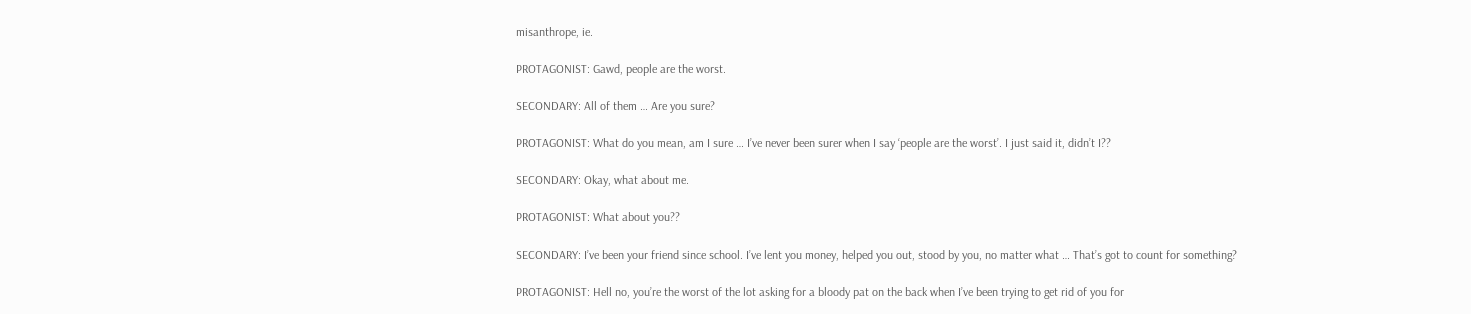misanthrope, ie.

PROTAGONIST: Gawd, people are the worst.

SECONDARY: All of them … Are you sure?

PROTAGONIST: What do you mean, am I sure … I’ve never been surer when I say ‘people are the worst’. I just said it, didn’t I??

SECONDARY: Okay, what about me.

PROTAGONIST: What about you??

SECONDARY: I’ve been your friend since school. I’ve lent you money, helped you out, stood by you, no matter what … That’s got to count for something?

PROTAGONIST: Hell no, you’re the worst of the lot asking for a bloody pat on the back when I’ve been trying to get rid of you for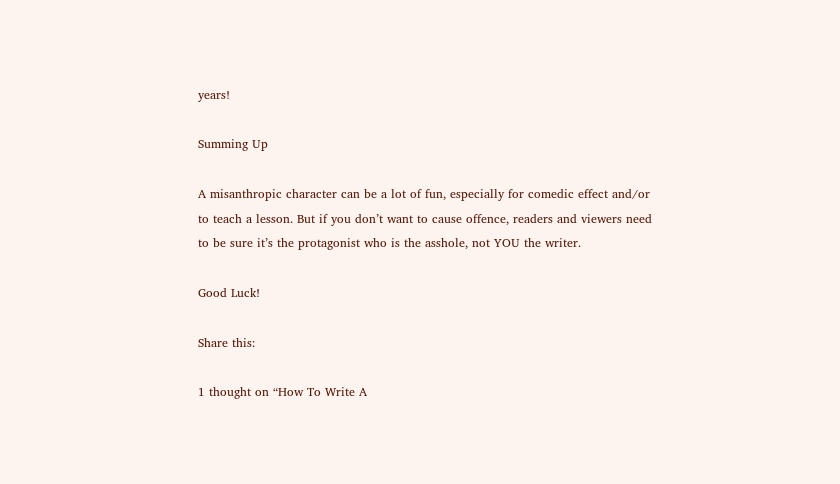years!

Summing Up

A misanthropic character can be a lot of fun, especially for comedic effect and/or to teach a lesson. But if you don’t want to cause offence, readers and viewers need to be sure it’s the protagonist who is the asshole, not YOU the writer.

Good Luck!

Share this:

1 thought on “How To Write A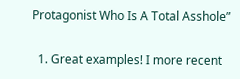Protagonist Who Is A Total Asshole”

  1. Great examples! I more recent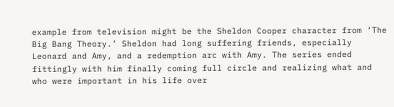example from television might be the Sheldon Cooper character from ‘The Big Bang Theory.’ Sheldon had long suffering friends, especially Leonard and Amy, and a redemption arc with Amy. The series ended fittingly with him finally coming full circle and realizing what and who were important in his life over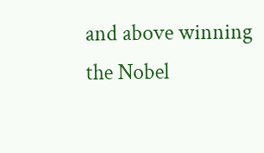and above winning the Nobel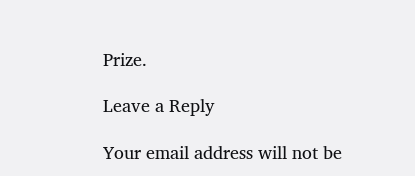Prize.

Leave a Reply

Your email address will not be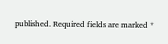published. Required fields are marked *